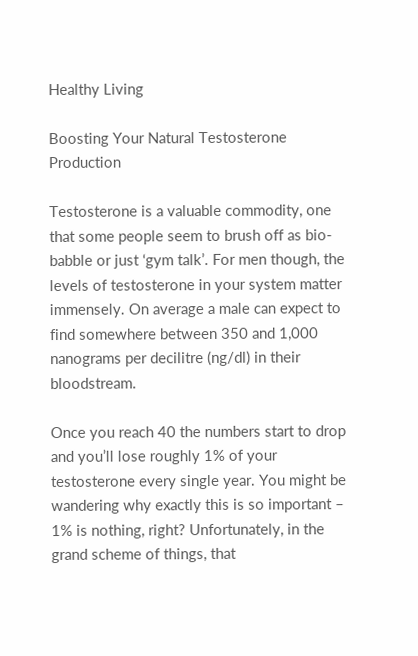Healthy Living

Boosting Your Natural Testosterone Production

Testosterone is a valuable commodity, one that some people seem to brush off as bio-babble or just ‘gym talk’. For men though, the levels of testosterone in your system matter immensely. On average a male can expect to find somewhere between 350 and 1,000 nanograms per decilitre (ng/dl) in their bloodstream.

Once you reach 40 the numbers start to drop and you’ll lose roughly 1% of your testosterone every single year. You might be wandering why exactly this is so important – 1% is nothing, right? Unfortunately, in the grand scheme of things, that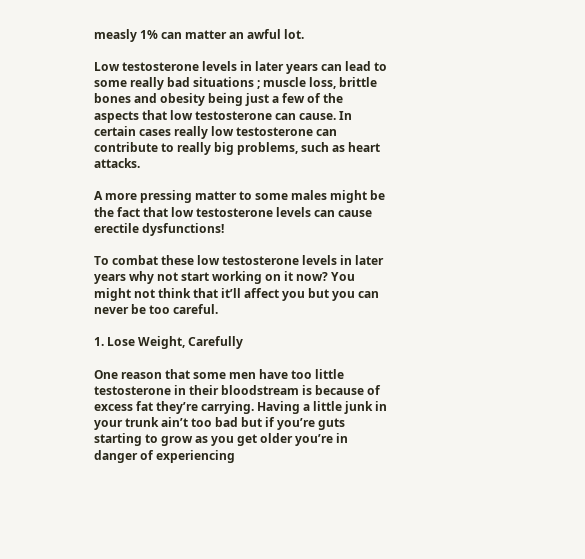measly 1% can matter an awful lot.

Low testosterone levels in later years can lead to some really bad situations ; muscle loss, brittle bones and obesity being just a few of the aspects that low testosterone can cause. In certain cases really low testosterone can contribute to really big problems, such as heart attacks.

A more pressing matter to some males might be the fact that low testosterone levels can cause erectile dysfunctions!

To combat these low testosterone levels in later years why not start working on it now? You might not think that it’ll affect you but you can never be too careful.

1. Lose Weight, Carefully

One reason that some men have too little testosterone in their bloodstream is because of excess fat they’re carrying. Having a little junk in your trunk ain’t too bad but if you’re guts starting to grow as you get older you’re in danger of experiencing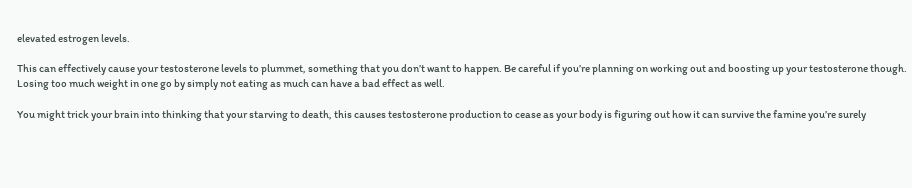elevated estrogen levels.

This can effectively cause your testosterone levels to plummet, something that you don’t want to happen. Be careful if you’re planning on working out and boosting up your testosterone though. Losing too much weight in one go by simply not eating as much can have a bad effect as well.

You might trick your brain into thinking that your starving to death, this causes testosterone production to cease as your body is figuring out how it can survive the famine you’re surely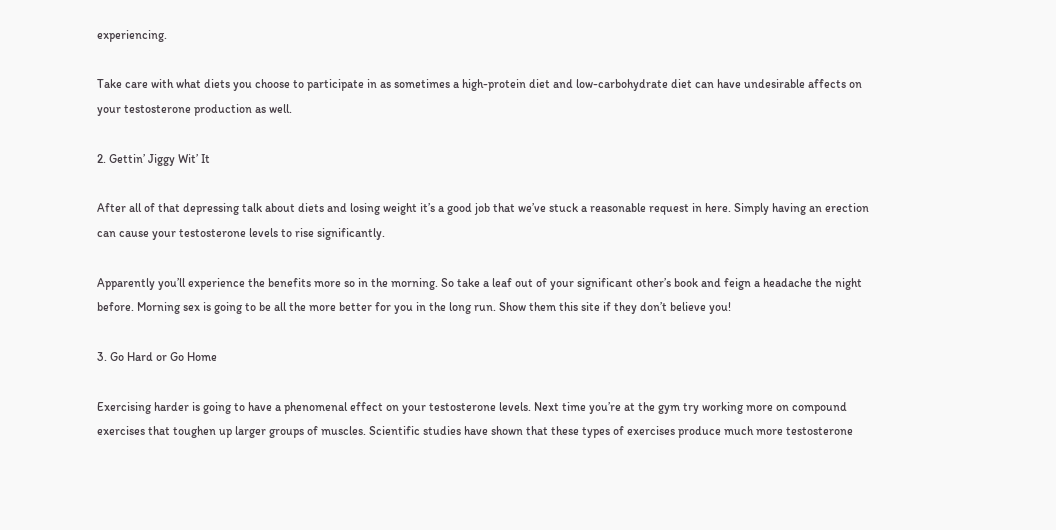experiencing.

Take care with what diets you choose to participate in as sometimes a high-protein diet and low-carbohydrate diet can have undesirable affects on your testosterone production as well.

2. Gettin’ Jiggy Wit’ It

After all of that depressing talk about diets and losing weight it’s a good job that we’ve stuck a reasonable request in here. Simply having an erection can cause your testosterone levels to rise significantly.

Apparently you’ll experience the benefits more so in the morning. So take a leaf out of your significant other’s book and feign a headache the night before. Morning sex is going to be all the more better for you in the long run. Show them this site if they don’t believe you!

3. Go Hard or Go Home

Exercising harder is going to have a phenomenal effect on your testosterone levels. Next time you’re at the gym try working more on compound exercises that toughen up larger groups of muscles. Scientific studies have shown that these types of exercises produce much more testosterone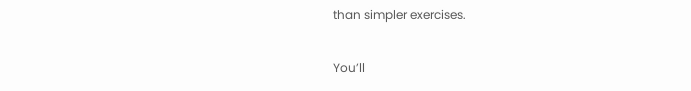than simpler exercises.

You’ll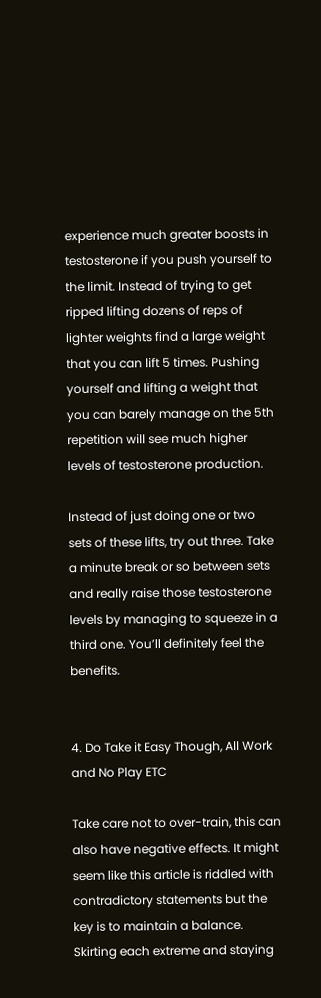experience much greater boosts in testosterone if you push yourself to the limit. Instead of trying to get ripped lifting dozens of reps of lighter weights find a large weight that you can lift 5 times. Pushing yourself and lifting a weight that you can barely manage on the 5th repetition will see much higher levels of testosterone production.

Instead of just doing one or two sets of these lifts, try out three. Take a minute break or so between sets and really raise those testosterone levels by managing to squeeze in a third one. You’ll definitely feel the benefits.


4. Do Take it Easy Though, All Work and No Play ETC

Take care not to over-train, this can also have negative effects. It might seem like this article is riddled with contradictory statements but the key is to maintain a balance. Skirting each extreme and staying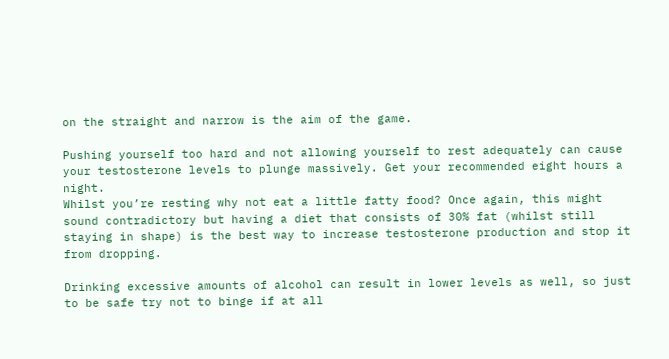on the straight and narrow is the aim of the game.

Pushing yourself too hard and not allowing yourself to rest adequately can cause your testosterone levels to plunge massively. Get your recommended eight hours a night.
Whilst you’re resting why not eat a little fatty food? Once again, this might sound contradictory but having a diet that consists of 30% fat (whilst still staying in shape) is the best way to increase testosterone production and stop it from dropping.

Drinking excessive amounts of alcohol can result in lower levels as well, so just to be safe try not to binge if at all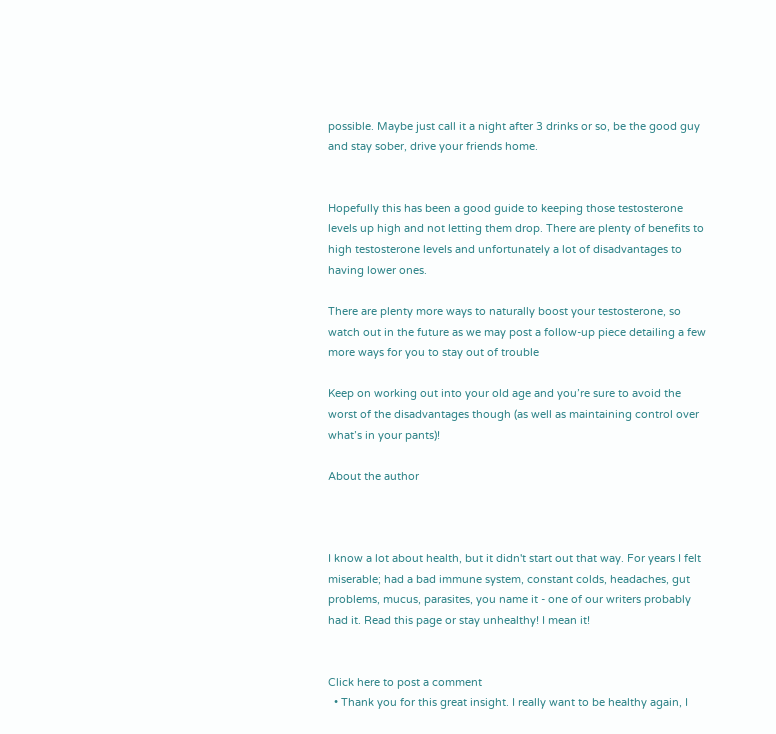possible. Maybe just call it a night after 3 drinks or so, be the good guy and stay sober, drive your friends home.


Hopefully this has been a good guide to keeping those testosterone levels up high and not letting them drop. There are plenty of benefits to high testosterone levels and unfortunately a lot of disadvantages to having lower ones.

There are plenty more ways to naturally boost your testosterone, so watch out in the future as we may post a follow-up piece detailing a few more ways for you to stay out of trouble

Keep on working out into your old age and you’re sure to avoid the worst of the disadvantages though (as well as maintaining control over what’s in your pants)!

About the author



I know a lot about health, but it didn't start out that way. For years I felt miserable; had a bad immune system, constant colds, headaches, gut problems, mucus, parasites, you name it - one of our writers probably had it. Read this page or stay unhealthy! I mean it!


Click here to post a comment
  • Thank you for this great insight. I really want to be healthy again, I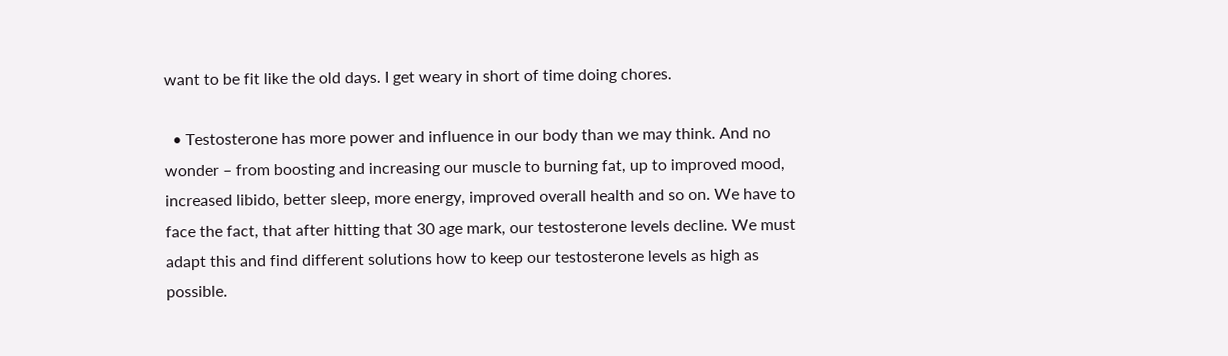want to be fit like the old days. I get weary in short of time doing chores.

  • Testosterone has more power and influence in our body than we may think. And no wonder – from boosting and increasing our muscle to burning fat, up to improved mood, increased libido, better sleep, more energy, improved overall health and so on. We have to face the fact, that after hitting that 30 age mark, our testosterone levels decline. We must adapt this and find different solutions how to keep our testosterone levels as high as possible.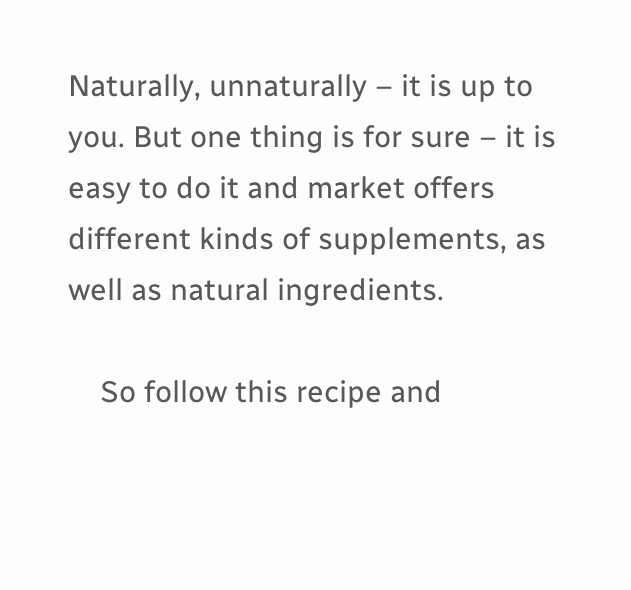Naturally, unnaturally – it is up to you. But one thing is for sure – it is easy to do it and market offers different kinds of supplements, as well as natural ingredients.

    So follow this recipe and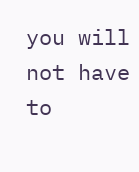you will not have to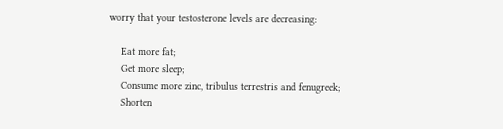worry that your testosterone levels are decreasing:

    Eat more fat;
    Get more sleep;
    Consume more zinc, tribulus terrestris and fenugreek;
    Shorten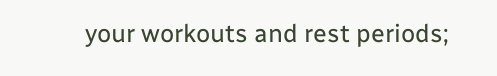your workouts and rest periods;